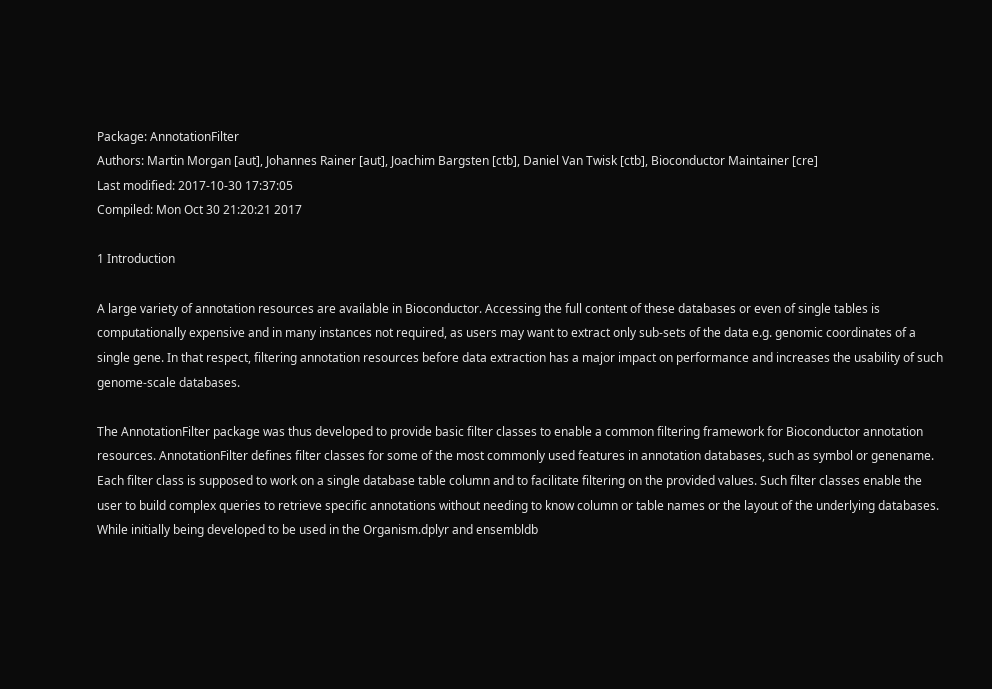Package: AnnotationFilter
Authors: Martin Morgan [aut], Johannes Rainer [aut], Joachim Bargsten [ctb], Daniel Van Twisk [ctb], Bioconductor Maintainer [cre]
Last modified: 2017-10-30 17:37:05
Compiled: Mon Oct 30 21:20:21 2017

1 Introduction

A large variety of annotation resources are available in Bioconductor. Accessing the full content of these databases or even of single tables is computationally expensive and in many instances not required, as users may want to extract only sub-sets of the data e.g. genomic coordinates of a single gene. In that respect, filtering annotation resources before data extraction has a major impact on performance and increases the usability of such genome-scale databases.

The AnnotationFilter package was thus developed to provide basic filter classes to enable a common filtering framework for Bioconductor annotation resources. AnnotationFilter defines filter classes for some of the most commonly used features in annotation databases, such as symbol or genename. Each filter class is supposed to work on a single database table column and to facilitate filtering on the provided values. Such filter classes enable the user to build complex queries to retrieve specific annotations without needing to know column or table names or the layout of the underlying databases. While initially being developed to be used in the Organism.dplyr and ensembldb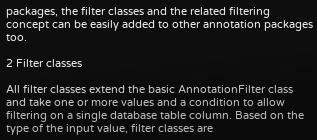packages, the filter classes and the related filtering concept can be easily added to other annotation packages too.

2 Filter classes

All filter classes extend the basic AnnotationFilter class and take one or more values and a condition to allow filtering on a single database table column. Based on the type of the input value, filter classes are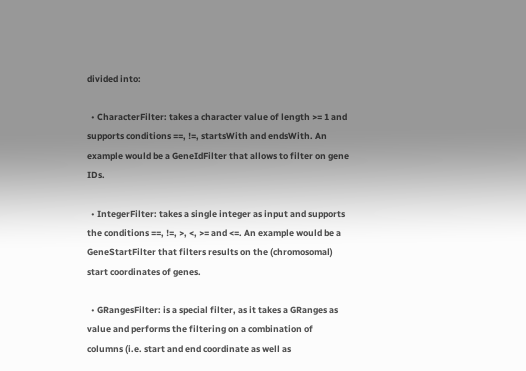divided into:

  • CharacterFilter: takes a character value of length >= 1 and supports conditions ==, !=, startsWith and endsWith. An example would be a GeneIdFilter that allows to filter on gene IDs.

  • IntegerFilter: takes a single integer as input and supports the conditions ==, !=, >, <, >= and <=. An example would be a GeneStartFilter that filters results on the (chromosomal) start coordinates of genes.

  • GRangesFilter: is a special filter, as it takes a GRanges as value and performs the filtering on a combination of columns (i.e. start and end coordinate as well as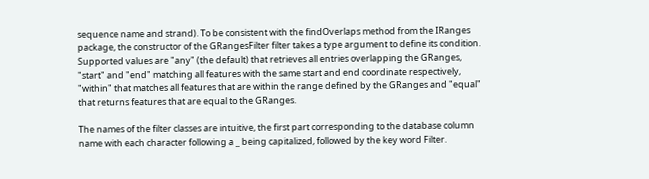sequence name and strand). To be consistent with the findOverlaps method from the IRanges package, the constructor of the GRangesFilter filter takes a type argument to define its condition. Supported values are "any" (the default) that retrieves all entries overlapping the GRanges, "start" and "end" matching all features with the same start and end coordinate respectively, "within" that matches all features that are within the range defined by the GRanges and "equal" that returns features that are equal to the GRanges.

The names of the filter classes are intuitive, the first part corresponding to the database column name with each character following a _ being capitalized, followed by the key word Filter.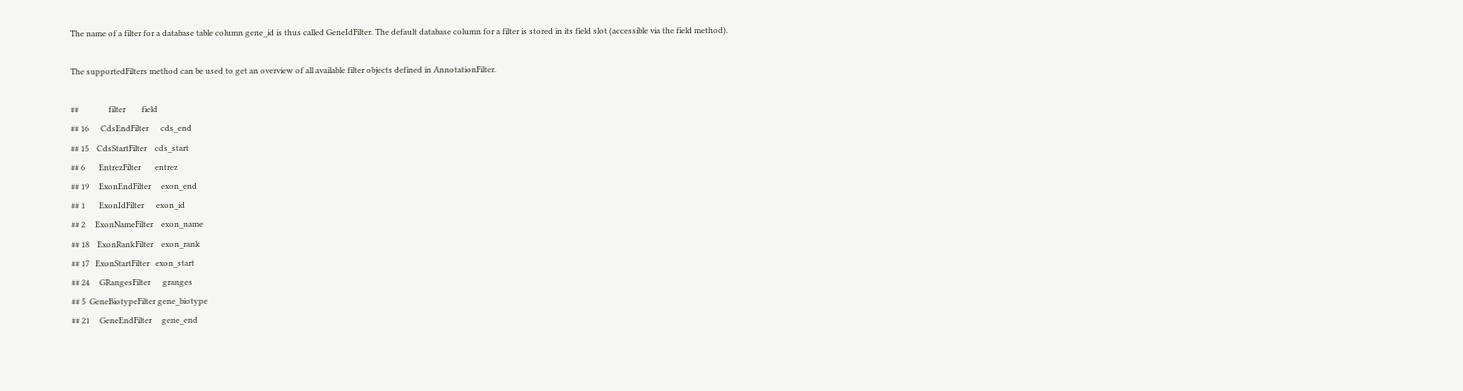The name of a filter for a database table column gene_id is thus called GeneIdFilter. The default database column for a filter is stored in its field slot (accessible via the field method).

The supportedFilters method can be used to get an overview of all available filter objects defined in AnnotationFilter.

##               filter        field
## 16      CdsEndFilter      cds_end
## 15    CdsStartFilter    cds_start
## 6       EntrezFilter       entrez
## 19     ExonEndFilter     exon_end
## 1       ExonIdFilter      exon_id
## 2     ExonNameFilter    exon_name
## 18    ExonRankFilter    exon_rank
## 17   ExonStartFilter   exon_start
## 24     GRangesFilter      granges
## 5  GeneBiotypeFilter gene_biotype
## 21     GeneEndFilter     gene_end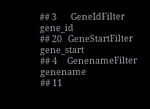## 3       GeneIdFilter      gene_id
## 20   GeneStartFilter   gene_start
## 4     GenenameFilter     genename
## 11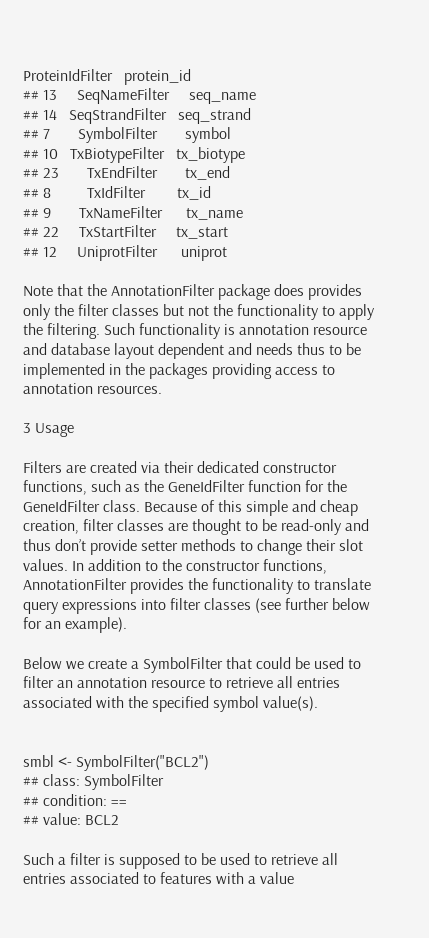ProteinIdFilter   protein_id
## 13     SeqNameFilter     seq_name
## 14   SeqStrandFilter   seq_strand
## 7       SymbolFilter       symbol
## 10   TxBiotypeFilter   tx_biotype
## 23       TxEndFilter       tx_end
## 8         TxIdFilter        tx_id
## 9       TxNameFilter      tx_name
## 22     TxStartFilter     tx_start
## 12     UniprotFilter      uniprot

Note that the AnnotationFilter package does provides only the filter classes but not the functionality to apply the filtering. Such functionality is annotation resource and database layout dependent and needs thus to be implemented in the packages providing access to annotation resources.

3 Usage

Filters are created via their dedicated constructor functions, such as the GeneIdFilter function for the GeneIdFilter class. Because of this simple and cheap creation, filter classes are thought to be read-only and thus don’t provide setter methods to change their slot values. In addition to the constructor functions, AnnotationFilter provides the functionality to translate query expressions into filter classes (see further below for an example).

Below we create a SymbolFilter that could be used to filter an annotation resource to retrieve all entries associated with the specified symbol value(s).


smbl <- SymbolFilter("BCL2")
## class: SymbolFilter
## condition: ==
## value: BCL2

Such a filter is supposed to be used to retrieve all entries associated to features with a value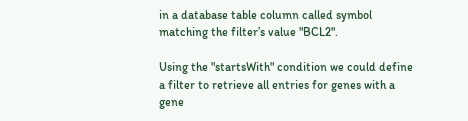in a database table column called symbol matching the filter’s value "BCL2".

Using the "startsWith" condition we could define a filter to retrieve all entries for genes with a gene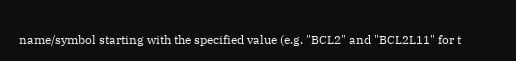name/symbol starting with the specified value (e.g. "BCL2" and "BCL2L11" for t